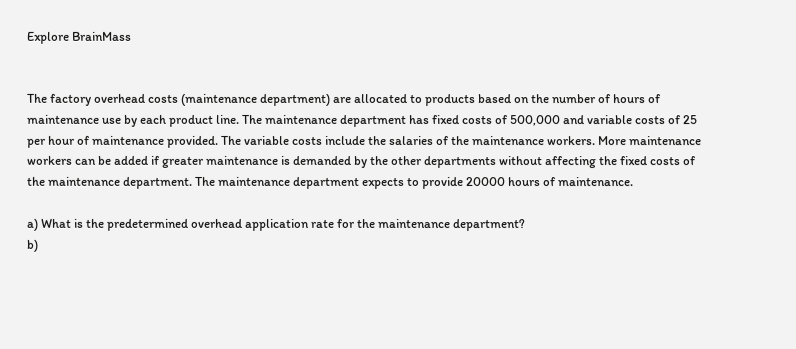Explore BrainMass


The factory overhead costs (maintenance department) are allocated to products based on the number of hours of maintenance use by each product line. The maintenance department has fixed costs of 500,000 and variable costs of 25 per hour of maintenance provided. The variable costs include the salaries of the maintenance workers. More maintenance workers can be added if greater maintenance is demanded by the other departments without affecting the fixed costs of the maintenance department. The maintenance department expects to provide 20000 hours of maintenance.

a) What is the predetermined overhead application rate for the maintenance department?
b)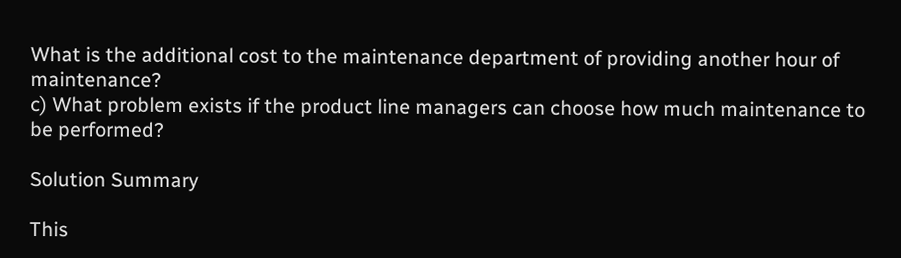What is the additional cost to the maintenance department of providing another hour of maintenance?
c) What problem exists if the product line managers can choose how much maintenance to be performed?

Solution Summary

This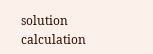solution calculation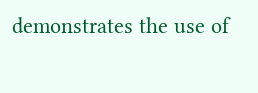demonstrates the use of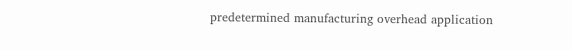predetermined manufacturing overhead application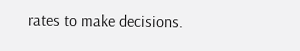rates to make decisions.